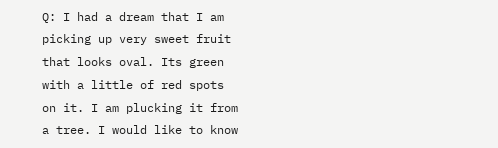Q: I had a dream that I am picking up very sweet fruit that looks oval. Its green with a little of red spots on it. I am plucking it from a tree. I would like to know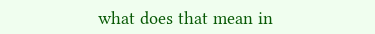what does that mean in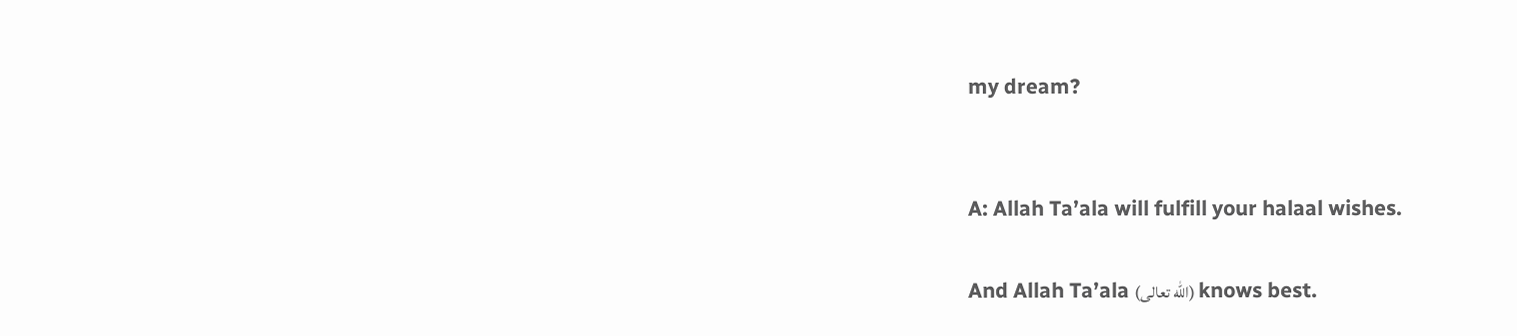my dream?


A: Allah Ta’ala will fulfill your halaal wishes.

And Allah Ta’ala (الله تعالى) knows best.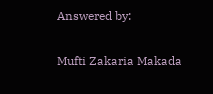Answered by:

Mufti Zakaria Makada